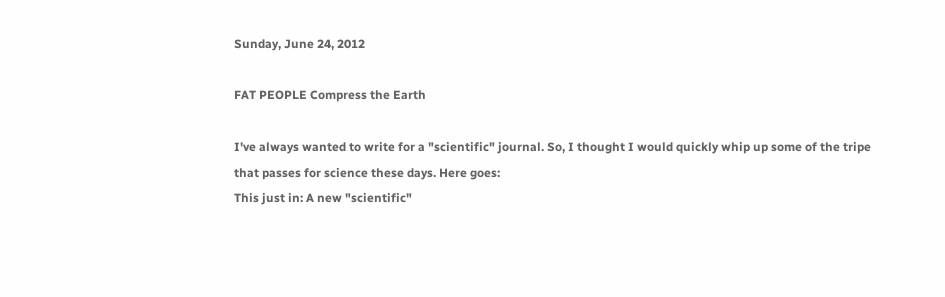Sunday, June 24, 2012

FAT PEOPLE Compress the Earth

I've always wanted to write for a "scientific" journal. So, I thought I would quickly whip up some of the tripe that passes for science these days. Here goes:
This just in: A new "scientific"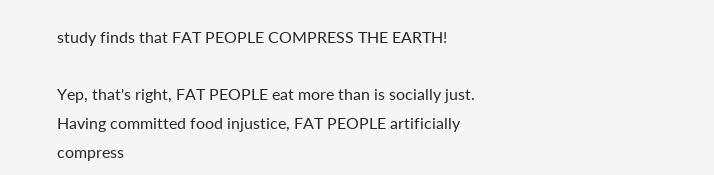study finds that FAT PEOPLE COMPRESS THE EARTH!

Yep, that's right, FAT PEOPLE eat more than is socially just. Having committed food injustice, FAT PEOPLE artificially compress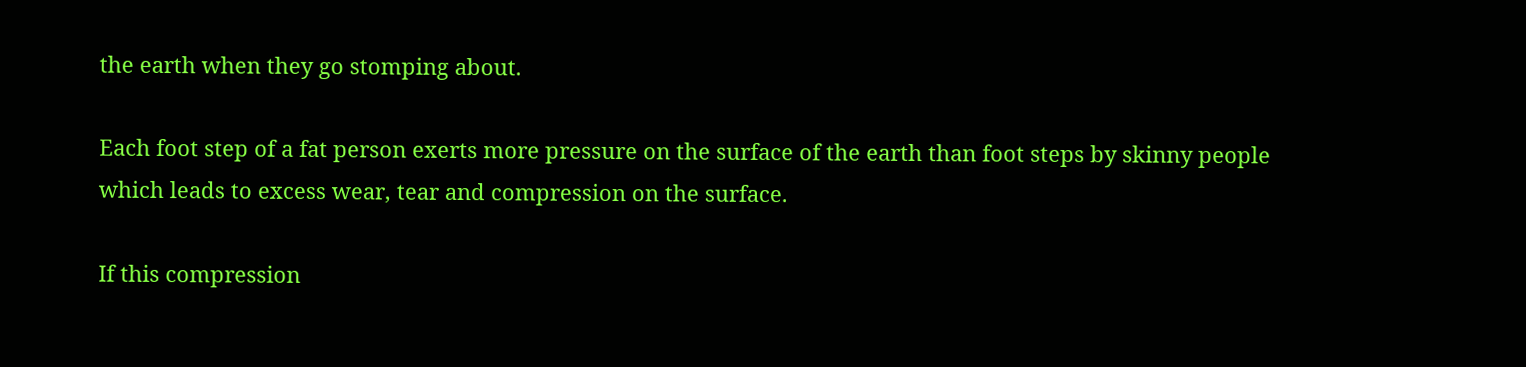the earth when they go stomping about.

Each foot step of a fat person exerts more pressure on the surface of the earth than foot steps by skinny people which leads to excess wear, tear and compression on the surface.

If this compression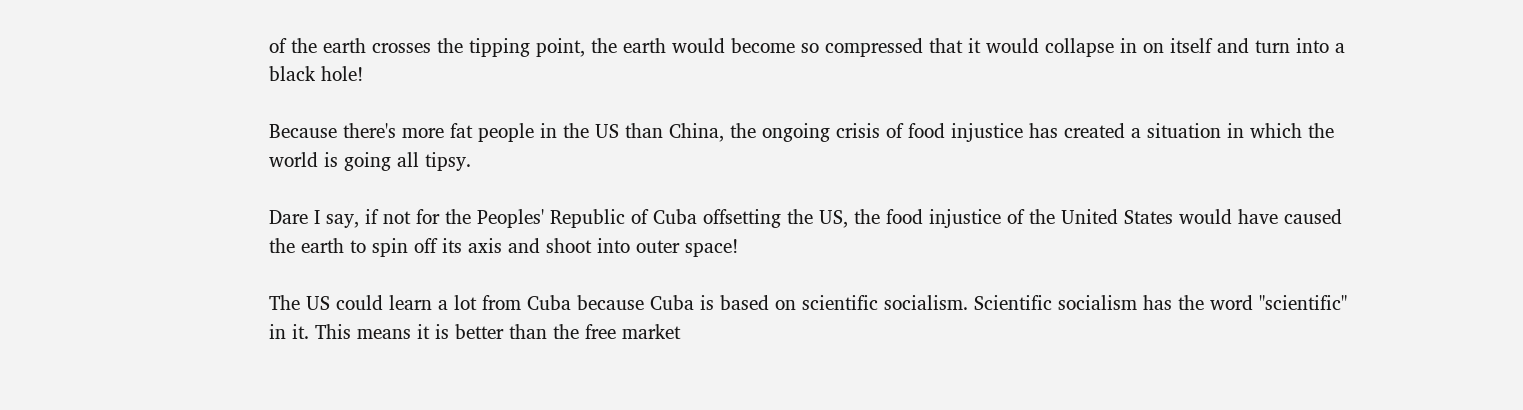of the earth crosses the tipping point, the earth would become so compressed that it would collapse in on itself and turn into a black hole!

Because there's more fat people in the US than China, the ongoing crisis of food injustice has created a situation in which the world is going all tipsy.

Dare I say, if not for the Peoples' Republic of Cuba offsetting the US, the food injustice of the United States would have caused the earth to spin off its axis and shoot into outer space!

The US could learn a lot from Cuba because Cuba is based on scientific socialism. Scientific socialism has the word "scientific" in it. This means it is better than the free market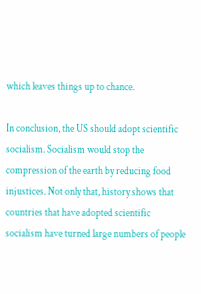which leaves things up to chance.

In conclusion, the US should adopt scientific socialism. Socialism would stop the compression of the earth by reducing food injustices. Not only that, history shows that countries that have adopted scientific socialism have turned large numbers of people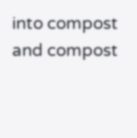into compost and compost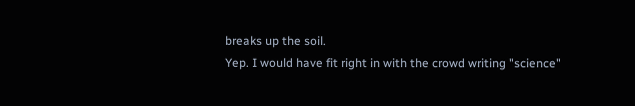breaks up the soil.
Yep. I would have fit right in with the crowd writing "science"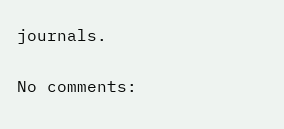journals.

No comments: